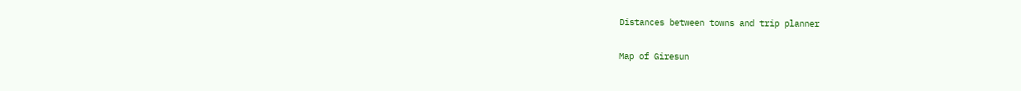Distances between towns and trip planner

Map of Giresun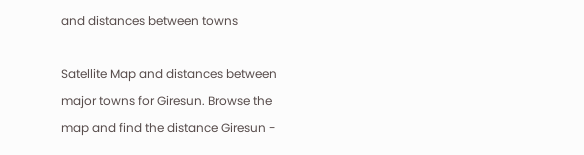and distances between towns

Satellite Map and distances between major towns for Giresun. Browse the map and find the distance Giresun -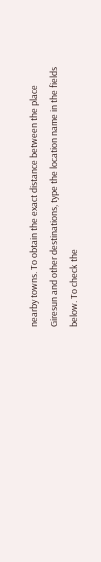nearby towns. To obtain the exact distance between the place Giresun and other destinations, type the location name in the fields below. To check the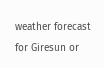weather forecast for Giresun or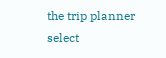the trip planner select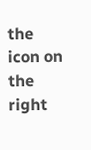the icon on the right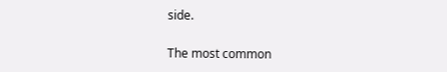side.

The most common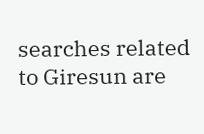searches related to Giresun are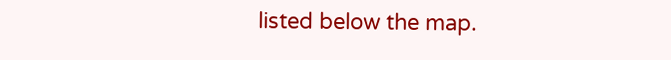listed below the map.